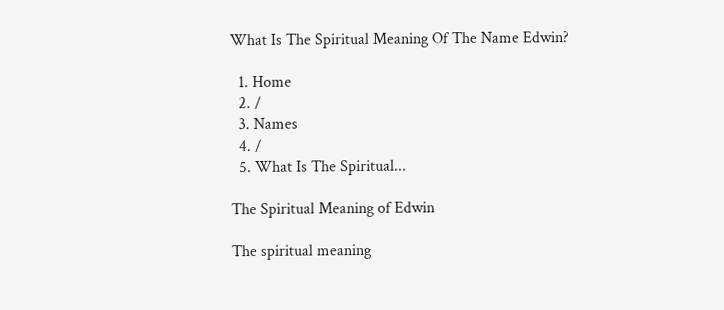What Is The Spiritual Meaning Of The Name Edwin?

  1. Home
  2. /
  3. Names
  4. /
  5. What Is The Spiritual...

The Spiritual Meaning of Edwin

The spiritual meaning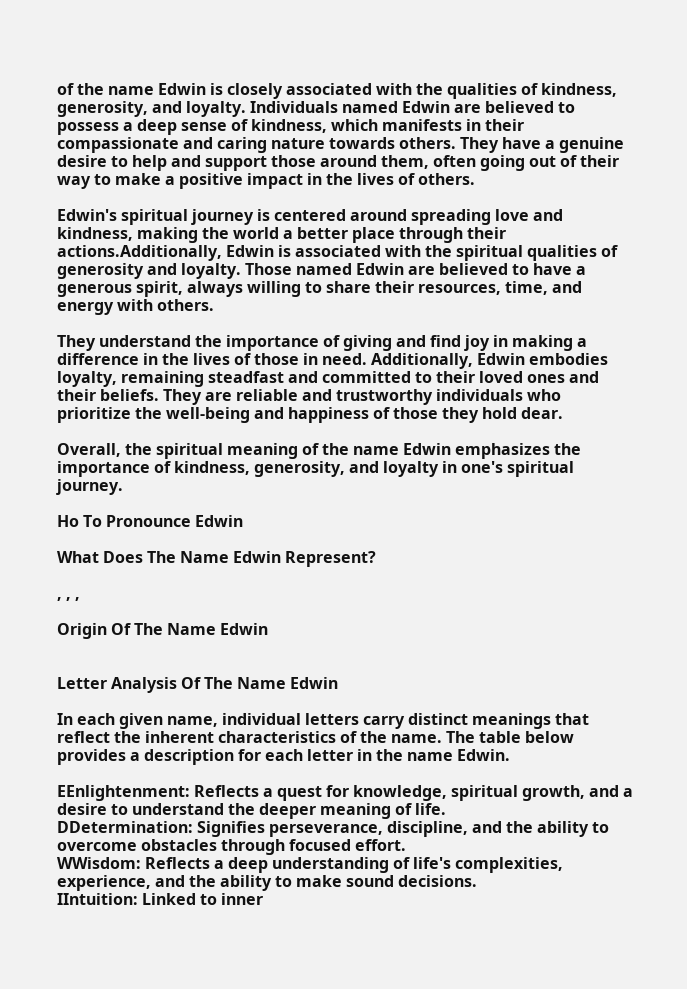of the name Edwin is closely associated with the qualities of kindness, generosity, and loyalty. Individuals named Edwin are believed to possess a deep sense of kindness, which manifests in their compassionate and caring nature towards others. They have a genuine desire to help and support those around them, often going out of their way to make a positive impact in the lives of others.

Edwin's spiritual journey is centered around spreading love and kindness, making the world a better place through their actions.Additionally, Edwin is associated with the spiritual qualities of generosity and loyalty. Those named Edwin are believed to have a generous spirit, always willing to share their resources, time, and energy with others.

They understand the importance of giving and find joy in making a difference in the lives of those in need. Additionally, Edwin embodies loyalty, remaining steadfast and committed to their loved ones and their beliefs. They are reliable and trustworthy individuals who prioritize the well-being and happiness of those they hold dear.

Overall, the spiritual meaning of the name Edwin emphasizes the importance of kindness, generosity, and loyalty in one's spiritual journey.

Ho To Pronounce Edwin

What Does The Name Edwin Represent?

, , ,

Origin Of The Name Edwin


Letter Analysis Of The Name Edwin

In each given name, individual letters carry distinct meanings that reflect the inherent characteristics of the name. The table below provides a description for each letter in the name Edwin.

EEnlightenment: Reflects a quest for knowledge, spiritual growth, and a desire to understand the deeper meaning of life.
DDetermination: Signifies perseverance, discipline, and the ability to overcome obstacles through focused effort.
WWisdom: Reflects a deep understanding of life's complexities, experience, and the ability to make sound decisions.
IIntuition: Linked to inner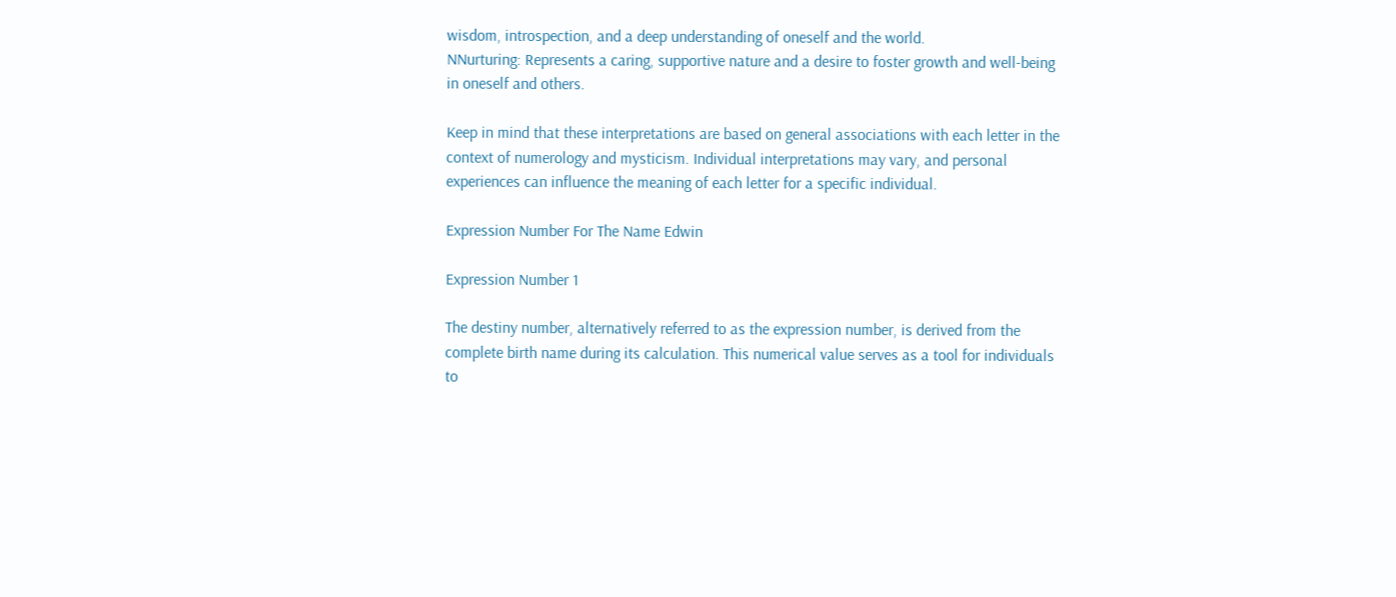wisdom, introspection, and a deep understanding of oneself and the world.
NNurturing: Represents a caring, supportive nature and a desire to foster growth and well-being in oneself and others.

Keep in mind that these interpretations are based on general associations with each letter in the context of numerology and mysticism. Individual interpretations may vary, and personal experiences can influence the meaning of each letter for a specific individual.

Expression Number For The Name Edwin

Expression Number 1

The destiny number, alternatively referred to as the expression number, is derived from the complete birth name during its calculation. This numerical value serves as a tool for individuals to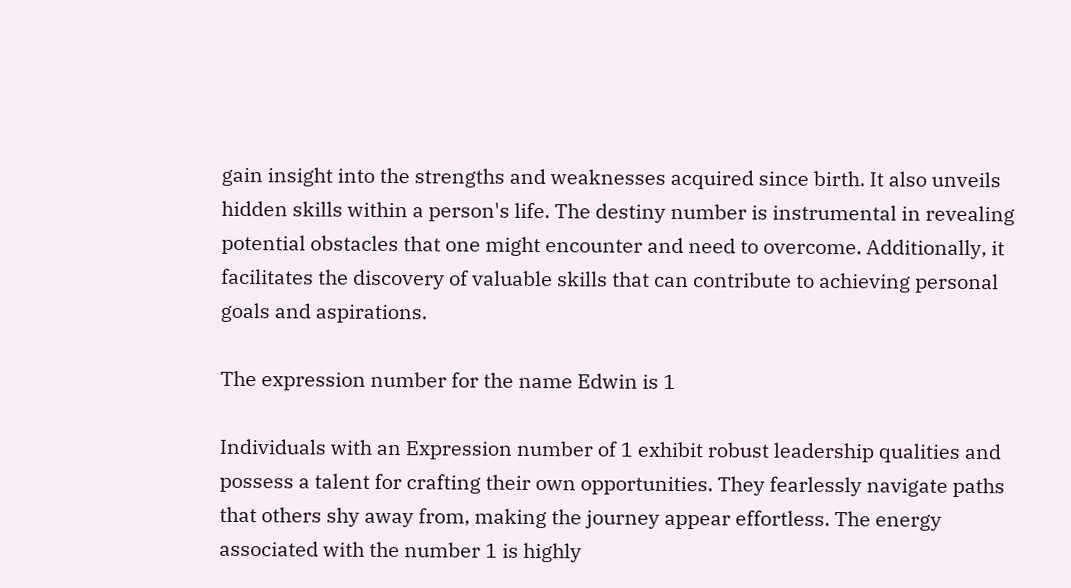gain insight into the strengths and weaknesses acquired since birth. It also unveils hidden skills within a person's life. The destiny number is instrumental in revealing potential obstacles that one might encounter and need to overcome. Additionally, it facilitates the discovery of valuable skills that can contribute to achieving personal goals and aspirations.

The expression number for the name Edwin is 1

Individuals with an Expression number of 1 exhibit robust leadership qualities and possess a talent for crafting their own opportunities. They fearlessly navigate paths that others shy away from, making the journey appear effortless. The energy associated with the number 1 is highly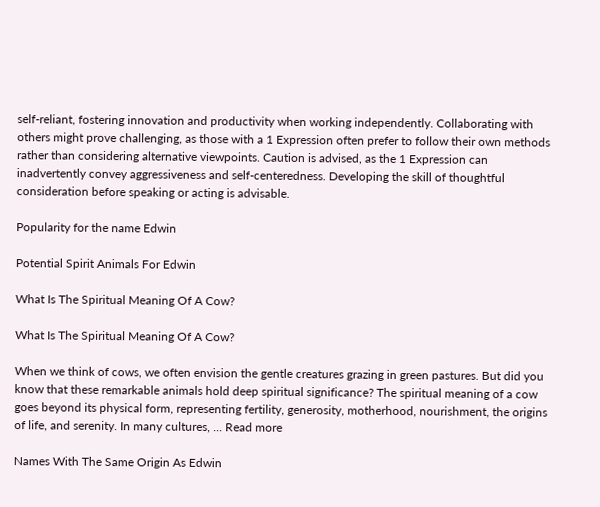self-reliant, fostering innovation and productivity when working independently. Collaborating with others might prove challenging, as those with a 1 Expression often prefer to follow their own methods rather than considering alternative viewpoints. Caution is advised, as the 1 Expression can inadvertently convey aggressiveness and self-centeredness. Developing the skill of thoughtful consideration before speaking or acting is advisable.

Popularity for the name Edwin

Potential Spirit Animals For Edwin

What Is The Spiritual Meaning Of A Cow?

What Is The Spiritual Meaning Of A Cow?

When we think of cows, we often envision the gentle creatures grazing in green pastures. But did you know that these remarkable animals hold deep spiritual significance? The spiritual meaning of a cow goes beyond its physical form, representing fertility, generosity, motherhood, nourishment, the origins of life, and serenity. In many cultures, ... Read more

Names With The Same Origin As Edwin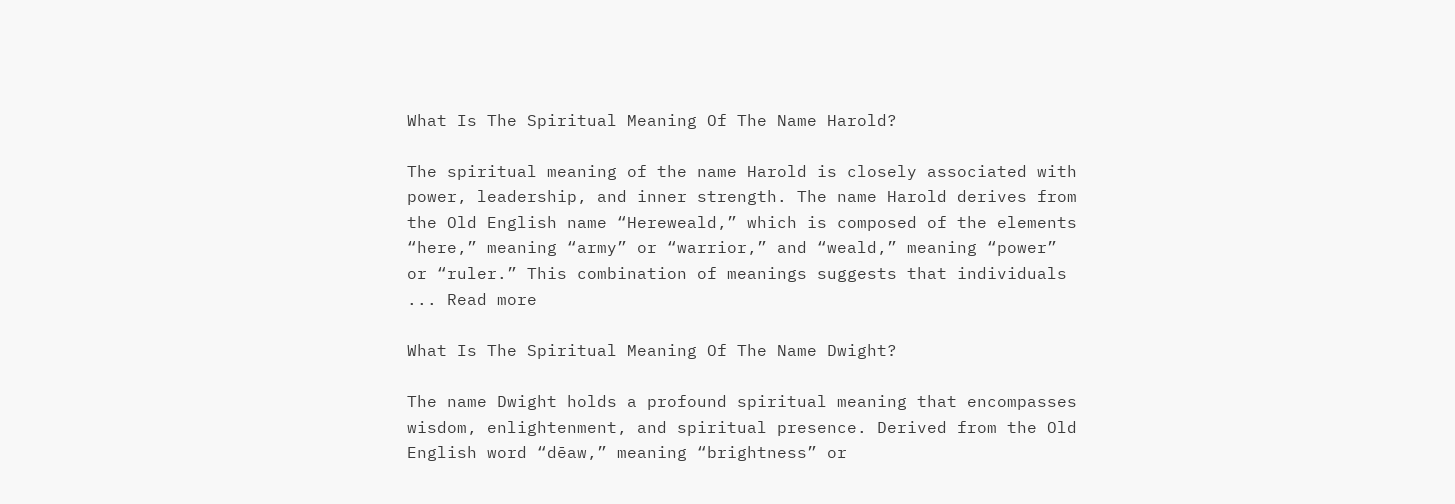What Is The Spiritual Meaning Of The Name Harold?

The spiritual meaning of the name Harold is closely associated with power, leadership, and inner strength. The name Harold derives from the Old English name “Hereweald,” which is composed of the elements “here,” meaning “army” or “warrior,” and “weald,” meaning “power” or “ruler.” This combination of meanings suggests that individuals ... Read more

What Is The Spiritual Meaning Of The Name Dwight?

The name Dwight holds a profound spiritual meaning that encompasses wisdom, enlightenment, and spiritual presence. Derived from the Old English word “dēaw,” meaning “brightness” or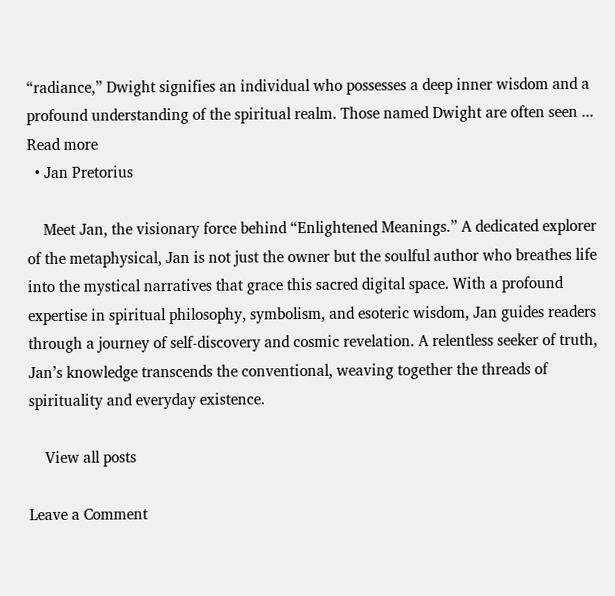“radiance,” Dwight signifies an individual who possesses a deep inner wisdom and a profound understanding of the spiritual realm. Those named Dwight are often seen ... Read more
  • Jan Pretorius

    Meet Jan, the visionary force behind “Enlightened Meanings.” A dedicated explorer of the metaphysical, Jan is not just the owner but the soulful author who breathes life into the mystical narratives that grace this sacred digital space. With a profound expertise in spiritual philosophy, symbolism, and esoteric wisdom, Jan guides readers through a journey of self-discovery and cosmic revelation. A relentless seeker of truth, Jan’s knowledge transcends the conventional, weaving together the threads of spirituality and everyday existence.

    View all posts

Leave a Comment